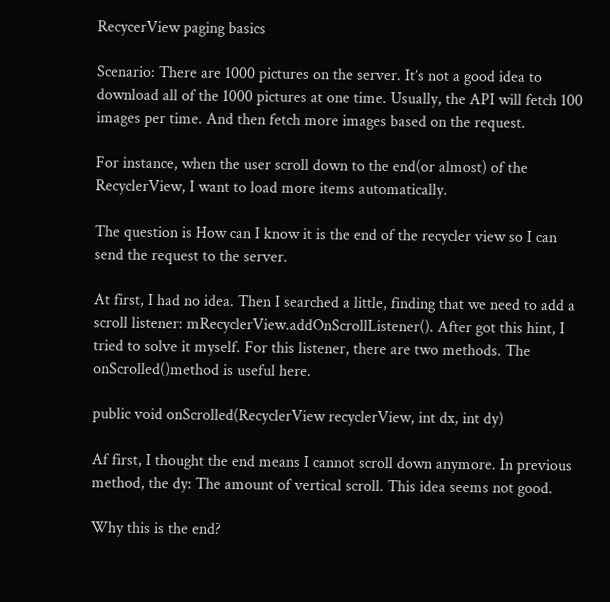RecycerView paging basics

Scenario: There are 1000 pictures on the server. It’s not a good idea to download all of the 1000 pictures at one time. Usually, the API will fetch 100 images per time. And then fetch more images based on the request.

For instance, when the user scroll down to the end(or almost) of the RecyclerView, I want to load more items automatically.

The question is How can I know it is the end of the recycler view so I can send the request to the server.

At first, I had no idea. Then I searched a little, finding that we need to add a scroll listener: mRecyclerView.addOnScrollListener(). After got this hint, I tried to solve it myself. For this listener, there are two methods. The onScrolled()method is useful here.

public void onScrolled(RecyclerView recyclerView, int dx, int dy)

Af first, I thought the end means I cannot scroll down anymore. In previous method, the dy: The amount of vertical scroll. This idea seems not good.

Why this is the end?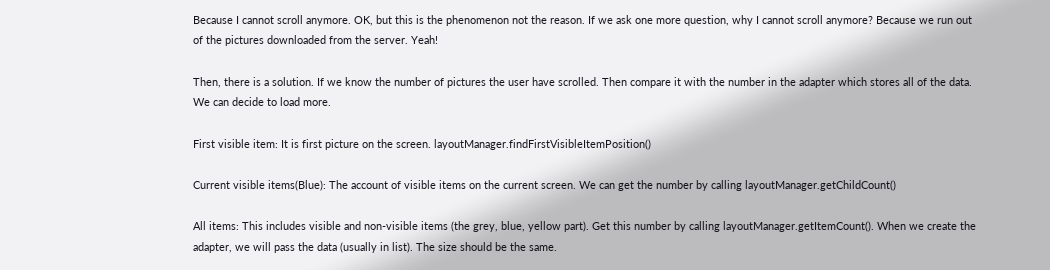Because I cannot scroll anymore. OK, but this is the phenomenon not the reason. If we ask one more question, why I cannot scroll anymore? Because we run out of the pictures downloaded from the server. Yeah!

Then, there is a solution. If we know the number of pictures the user have scrolled. Then compare it with the number in the adapter which stores all of the data. We can decide to load more.

First visible item: It is first picture on the screen. layoutManager.findFirstVisibleItemPosition()

Current visible items(Blue): The account of visible items on the current screen. We can get the number by calling layoutManager.getChildCount()

All items: This includes visible and non-visible items (the grey, blue, yellow part). Get this number by calling layoutManager.getItemCount(). When we create the adapter, we will pass the data (usually in list). The size should be the same.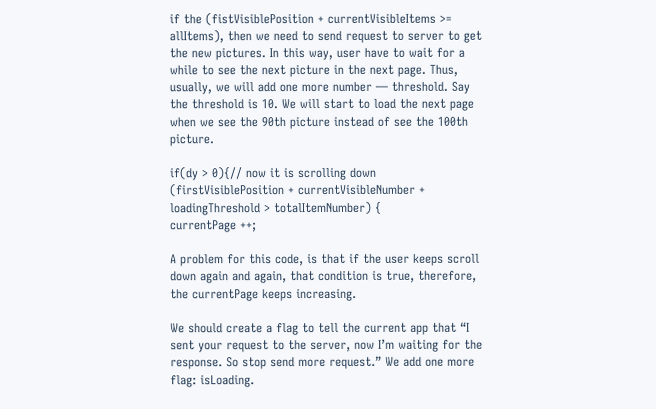if the (fistVisiblePosition + currentVisibleItems >= allItems), then we need to send request to server to get the new pictures. In this way, user have to wait for a while to see the next picture in the next page. Thus, usually, we will add one more number — threshold. Say the threshold is 10. We will start to load the next page when we see the 90th picture instead of see the 100th picture.

if(dy > 0){// now it is scrolling down
(firstVisiblePosition + currentVisibleNumber + loadingThreshold > totalItemNumber) {
currentPage ++;

A problem for this code, is that if the user keeps scroll down again and again, that condition is true, therefore, the currentPage keeps increasing.

We should create a flag to tell the current app that “I sent your request to the server, now I’m waiting for the response. So stop send more request.” We add one more flag: isLoading.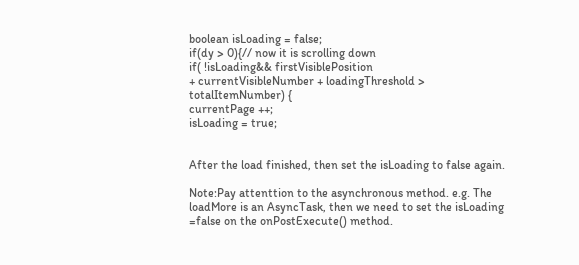boolean isLoading = false;
if(dy > 0){// now it is scrolling down
if( !isLoading&& firstVisiblePosition
+ currentVisibleNumber + loadingThreshold > totalItemNumber) {
currentPage ++;
isLoading = true;


After the load finished, then set the isLoading to false again.

Note:Pay attenttion to the asynchronous method. e.g. The loadMore is an AsyncTask, then we need to set the isLoading =false on the onPostExecute() method.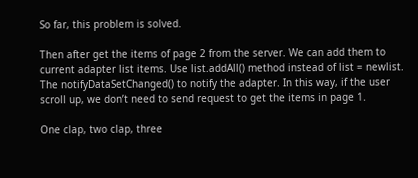So far, this problem is solved.

Then after get the items of page 2 from the server. We can add them to current adapter list items. Use list.addAll() method instead of list = newlist. The notifyDataSetChanged() to notify the adapter. In this way, if the user scroll up, we don’t need to send request to get the items in page 1.

One clap, two clap, three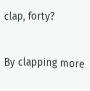clap, forty?

By clapping more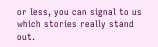or less, you can signal to us which stories really stand out.